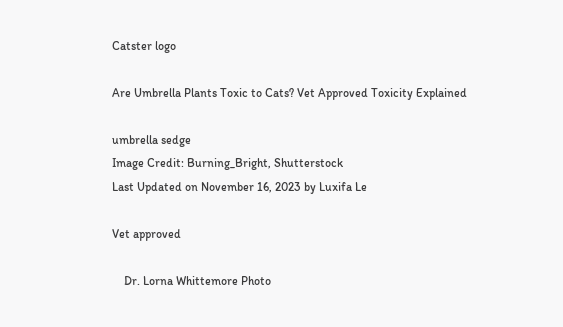Catster logo

Are Umbrella Plants Toxic to Cats? Vet Approved Toxicity Explained

umbrella sedge
Image Credit: Burning_Bright, Shutterstock
Last Updated on November 16, 2023 by Luxifa Le

Vet approved

    Dr. Lorna Whittemore Photo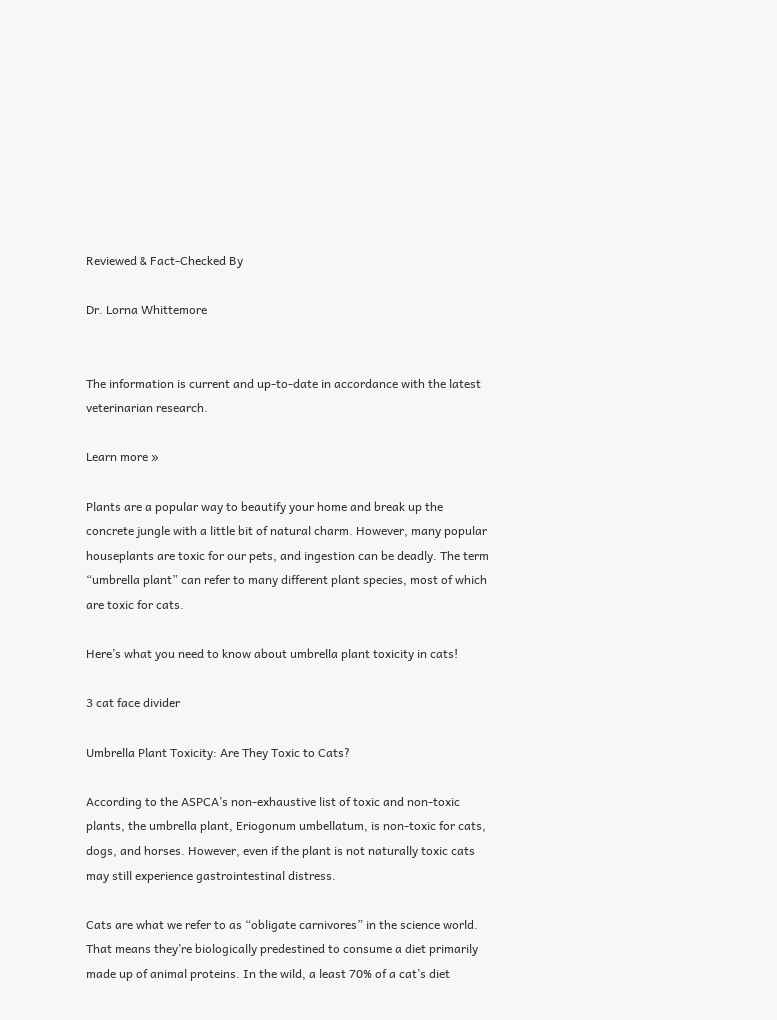Reviewed & Fact-Checked By

Dr. Lorna Whittemore


The information is current and up-to-date in accordance with the latest veterinarian research.

Learn more »

Plants are a popular way to beautify your home and break up the concrete jungle with a little bit of natural charm. However, many popular houseplants are toxic for our pets, and ingestion can be deadly. The term “umbrella plant” can refer to many different plant species, most of which are toxic for cats.

Here’s what you need to know about umbrella plant toxicity in cats!

3 cat face divider

Umbrella Plant Toxicity: Are They Toxic to Cats?

According to the ASPCA’s non-exhaustive list of toxic and non-toxic plants, the umbrella plant, Eriogonum umbellatum, is non-toxic for cats, dogs, and horses. However, even if the plant is not naturally toxic cats may still experience gastrointestinal distress.

Cats are what we refer to as “obligate carnivores” in the science world. That means they’re biologically predestined to consume a diet primarily made up of animal proteins. In the wild, a least 70% of a cat’s diet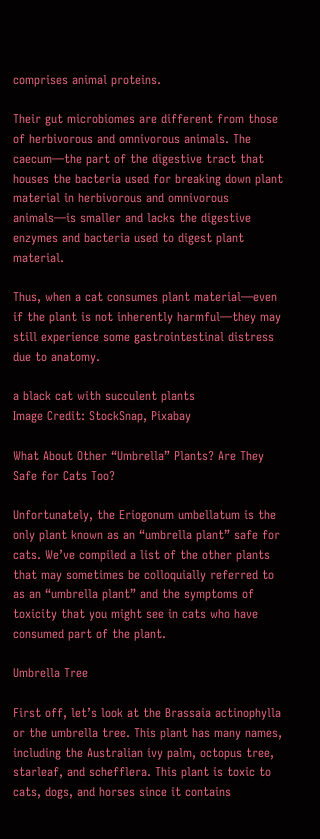comprises animal proteins.

Their gut microbiomes are different from those of herbivorous and omnivorous animals. The caecum—the part of the digestive tract that houses the bacteria used for breaking down plant material in herbivorous and omnivorous animals—is smaller and lacks the digestive enzymes and bacteria used to digest plant material.

Thus, when a cat consumes plant material—even if the plant is not inherently harmful—they may still experience some gastrointestinal distress due to anatomy.

a black cat with succulent plants
Image Credit: StockSnap, Pixabay

What About Other “Umbrella” Plants? Are They Safe for Cats Too?

Unfortunately, the Eriogonum umbellatum is the only plant known as an “umbrella plant” safe for cats. We’ve compiled a list of the other plants that may sometimes be colloquially referred to as an “umbrella plant” and the symptoms of toxicity that you might see in cats who have consumed part of the plant.

Umbrella Tree

First off, let’s look at the Brassaia actinophylla or the umbrella tree. This plant has many names, including the Australian ivy palm, octopus tree, starleaf, and schefflera. This plant is toxic to cats, dogs, and horses since it contains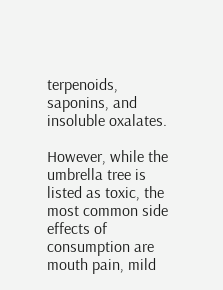terpenoids, saponins, and insoluble oxalates.

However, while the umbrella tree is listed as toxic, the most common side effects of consumption are mouth pain, mild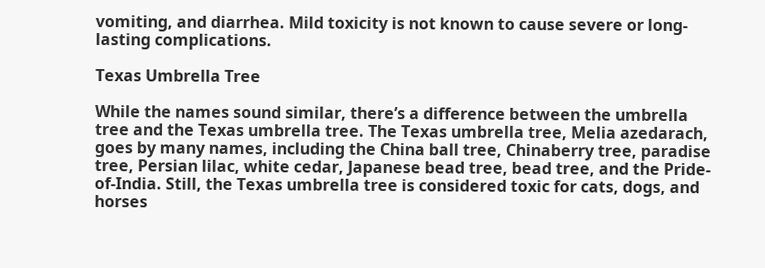vomiting, and diarrhea. Mild toxicity is not known to cause severe or long-lasting complications.

Texas Umbrella Tree

While the names sound similar, there’s a difference between the umbrella tree and the Texas umbrella tree. The Texas umbrella tree, Melia azedarach, goes by many names, including the China ball tree, Chinaberry tree, paradise tree, Persian lilac, white cedar, Japanese bead tree, bead tree, and the Pride-of-India. Still, the Texas umbrella tree is considered toxic for cats, dogs, and horses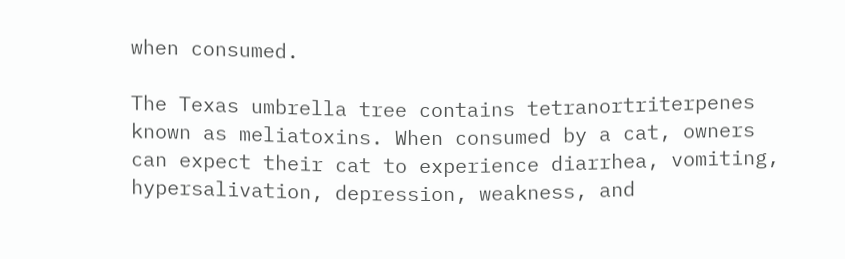when consumed.

The Texas umbrella tree contains tetranortriterpenes known as meliatoxins. When consumed by a cat, owners can expect their cat to experience diarrhea, vomiting, hypersalivation, depression, weakness, and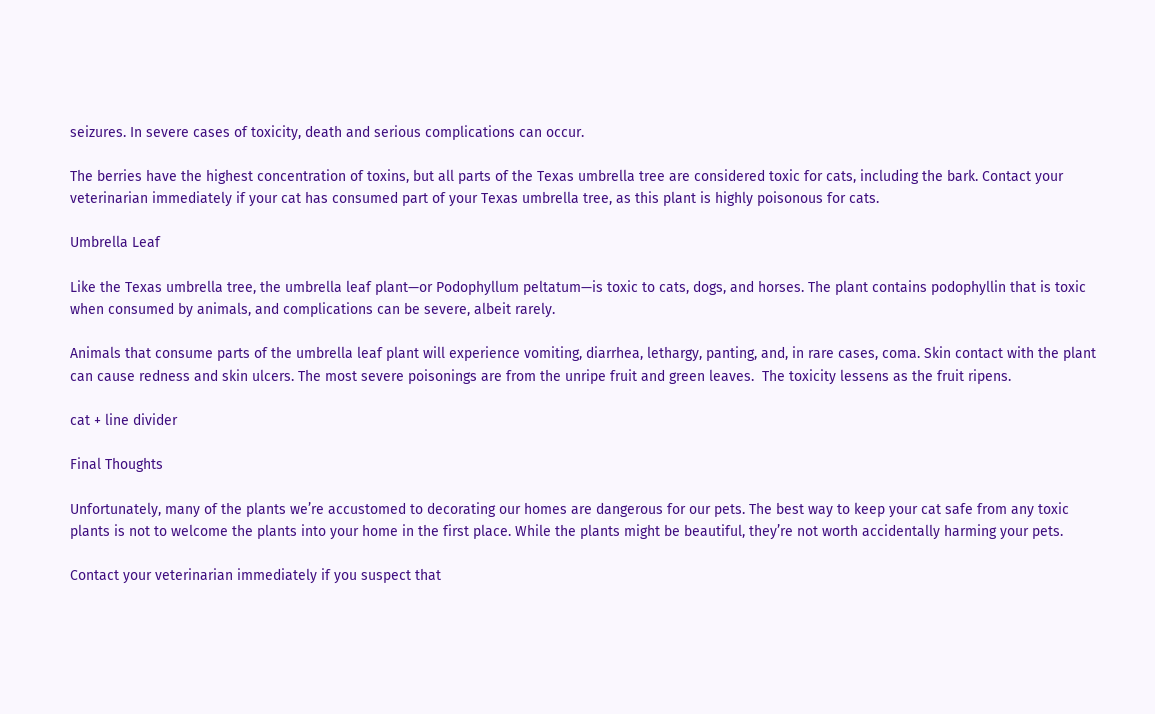seizures. In severe cases of toxicity, death and serious complications can occur.

The berries have the highest concentration of toxins, but all parts of the Texas umbrella tree are considered toxic for cats, including the bark. Contact your veterinarian immediately if your cat has consumed part of your Texas umbrella tree, as this plant is highly poisonous for cats.

Umbrella Leaf

Like the Texas umbrella tree, the umbrella leaf plant—or Podophyllum peltatum—is toxic to cats, dogs, and horses. The plant contains podophyllin that is toxic when consumed by animals, and complications can be severe, albeit rarely.

Animals that consume parts of the umbrella leaf plant will experience vomiting, diarrhea, lethargy, panting, and, in rare cases, coma. Skin contact with the plant can cause redness and skin ulcers. The most severe poisonings are from the unripe fruit and green leaves.  The toxicity lessens as the fruit ripens.

cat + line divider

Final Thoughts

Unfortunately, many of the plants we’re accustomed to decorating our homes are dangerous for our pets. The best way to keep your cat safe from any toxic plants is not to welcome the plants into your home in the first place. While the plants might be beautiful, they’re not worth accidentally harming your pets.

Contact your veterinarian immediately if you suspect that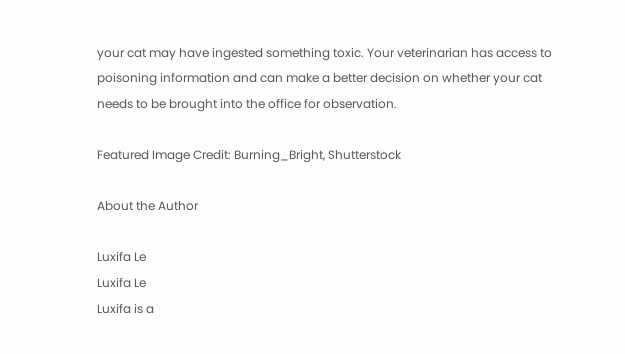your cat may have ingested something toxic. Your veterinarian has access to poisoning information and can make a better decision on whether your cat needs to be brought into the office for observation.

Featured Image Credit: Burning_Bright, Shutterstock

About the Author

Luxifa Le
Luxifa Le
Luxifa is a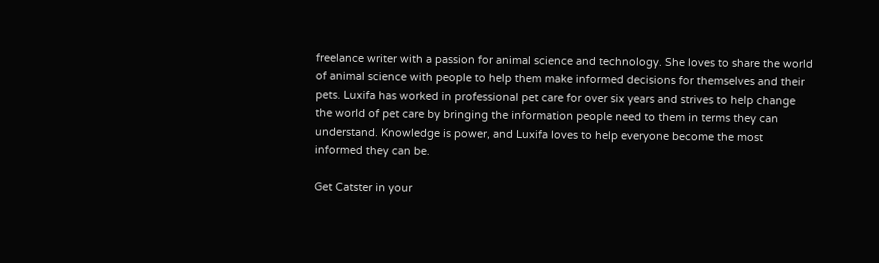freelance writer with a passion for animal science and technology. She loves to share the world of animal science with people to help them make informed decisions for themselves and their pets. Luxifa has worked in professional pet care for over six years and strives to help change the world of pet care by bringing the information people need to them in terms they can understand. Knowledge is power, and Luxifa loves to help everyone become the most informed they can be.

Get Catster in your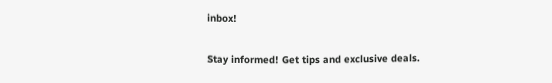inbox!

Stay informed! Get tips and exclusive deals.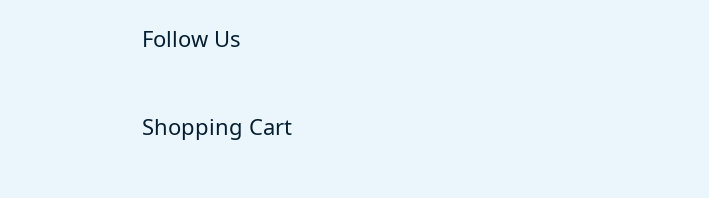Follow Us

Shopping Cart